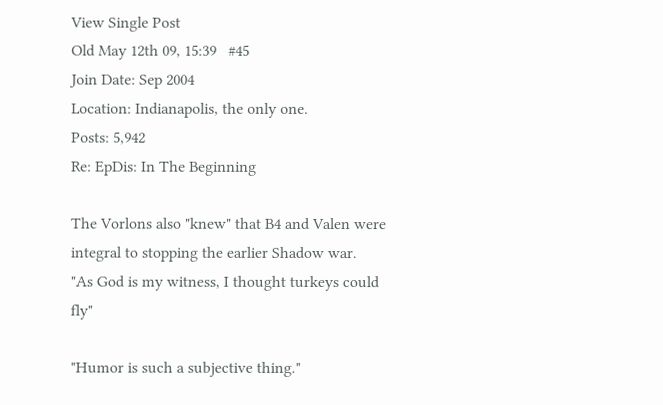View Single Post
Old May 12th 09, 15:39   #45
Join Date: Sep 2004
Location: Indianapolis, the only one.
Posts: 5,942
Re: EpDis: In The Beginning

The Vorlons also "knew" that B4 and Valen were integral to stopping the earlier Shadow war.
"As God is my witness, I thought turkeys could fly"

"Humor is such a subjective thing."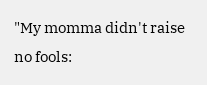"My momma didn't raise no fools: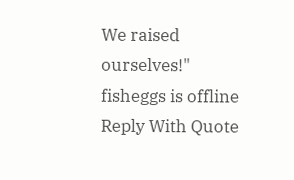We raised ourselves!"
fisheggs is offline   Reply With Quote